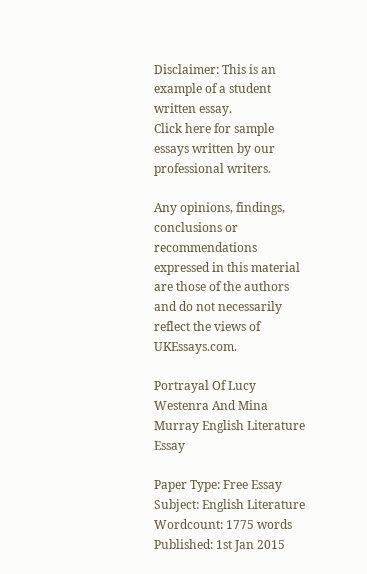Disclaimer: This is an example of a student written essay.
Click here for sample essays written by our professional writers.

Any opinions, findings, conclusions or recommendations expressed in this material are those of the authors and do not necessarily reflect the views of UKEssays.com.

Portrayal Of Lucy Westenra And Mina Murray English Literature Essay

Paper Type: Free Essay Subject: English Literature
Wordcount: 1775 words Published: 1st Jan 2015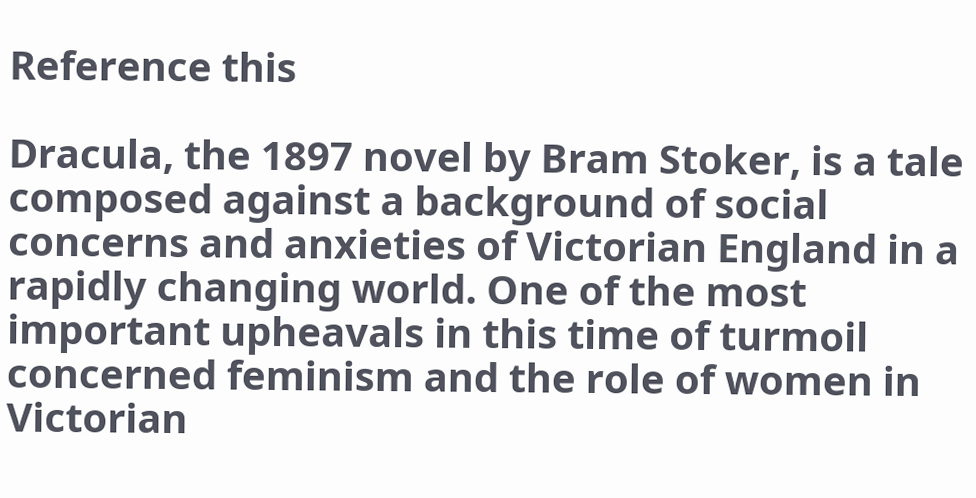Reference this

Dracula, the 1897 novel by Bram Stoker, is a tale composed against a background of social concerns and anxieties of Victorian England in a rapidly changing world. One of the most important upheavals in this time of turmoil concerned feminism and the role of women in Victorian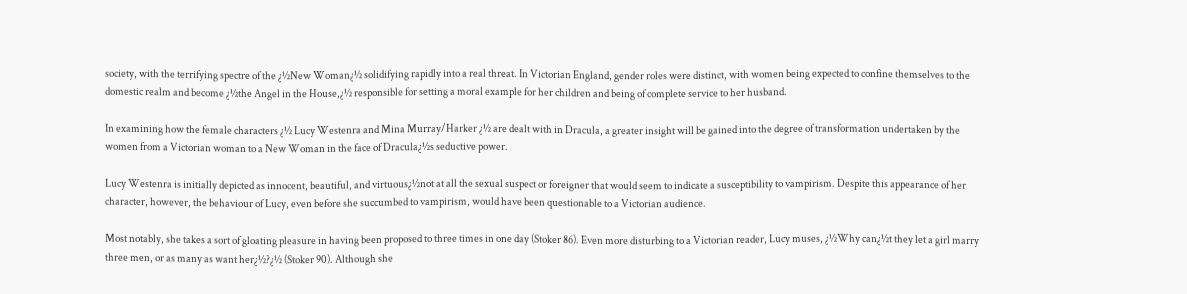society, with the terrifying spectre of the ¿½New Woman¿½ solidifying rapidly into a real threat. In Victorian England, gender roles were distinct, with women being expected to confine themselves to the domestic realm and become ¿½the Angel in the House,¿½ responsible for setting a moral example for her children and being of complete service to her husband.

In examining how the female characters ¿½ Lucy Westenra and Mina Murray/Harker ¿½ are dealt with in Dracula, a greater insight will be gained into the degree of transformation undertaken by the women from a Victorian woman to a New Woman in the face of Dracula¿½s seductive power.

Lucy Westenra is initially depicted as innocent, beautiful, and virtuous¿½not at all the sexual suspect or foreigner that would seem to indicate a susceptibility to vampirism. Despite this appearance of her character, however, the behaviour of Lucy, even before she succumbed to vampirism, would have been questionable to a Victorian audience.

Most notably, she takes a sort of gloating pleasure in having been proposed to three times in one day (Stoker 86). Even more disturbing to a Victorian reader, Lucy muses, ¿½Why can¿½t they let a girl marry three men, or as many as want her¿½?¿½ (Stoker 90). Although she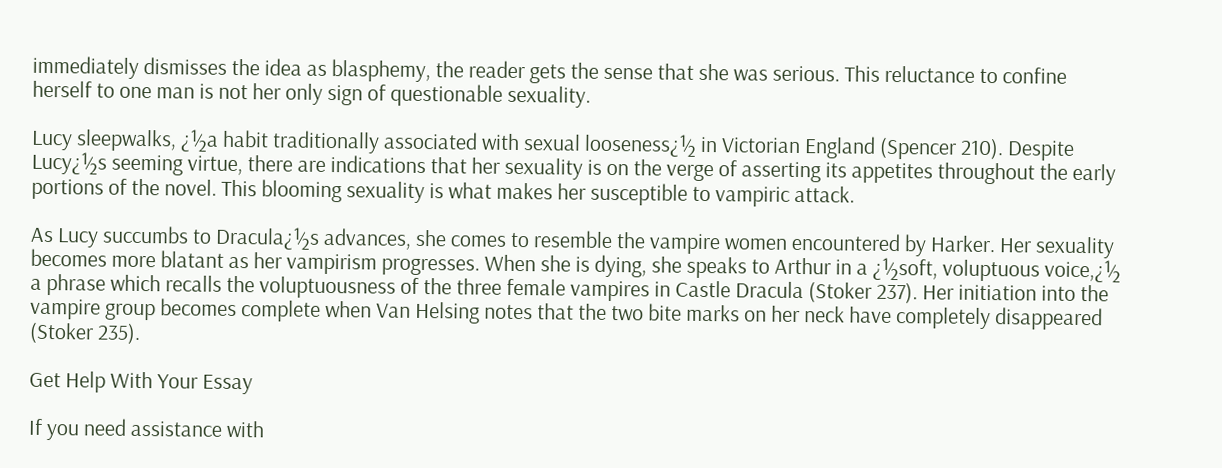immediately dismisses the idea as blasphemy, the reader gets the sense that she was serious. This reluctance to confine herself to one man is not her only sign of questionable sexuality.

Lucy sleepwalks, ¿½a habit traditionally associated with sexual looseness¿½ in Victorian England (Spencer 210). Despite Lucy¿½s seeming virtue, there are indications that her sexuality is on the verge of asserting its appetites throughout the early portions of the novel. This blooming sexuality is what makes her susceptible to vampiric attack.

As Lucy succumbs to Dracula¿½s advances, she comes to resemble the vampire women encountered by Harker. Her sexuality becomes more blatant as her vampirism progresses. When she is dying, she speaks to Arthur in a ¿½soft, voluptuous voice,¿½ a phrase which recalls the voluptuousness of the three female vampires in Castle Dracula (Stoker 237). Her initiation into the vampire group becomes complete when Van Helsing notes that the two bite marks on her neck have completely disappeared (Stoker 235).

Get Help With Your Essay

If you need assistance with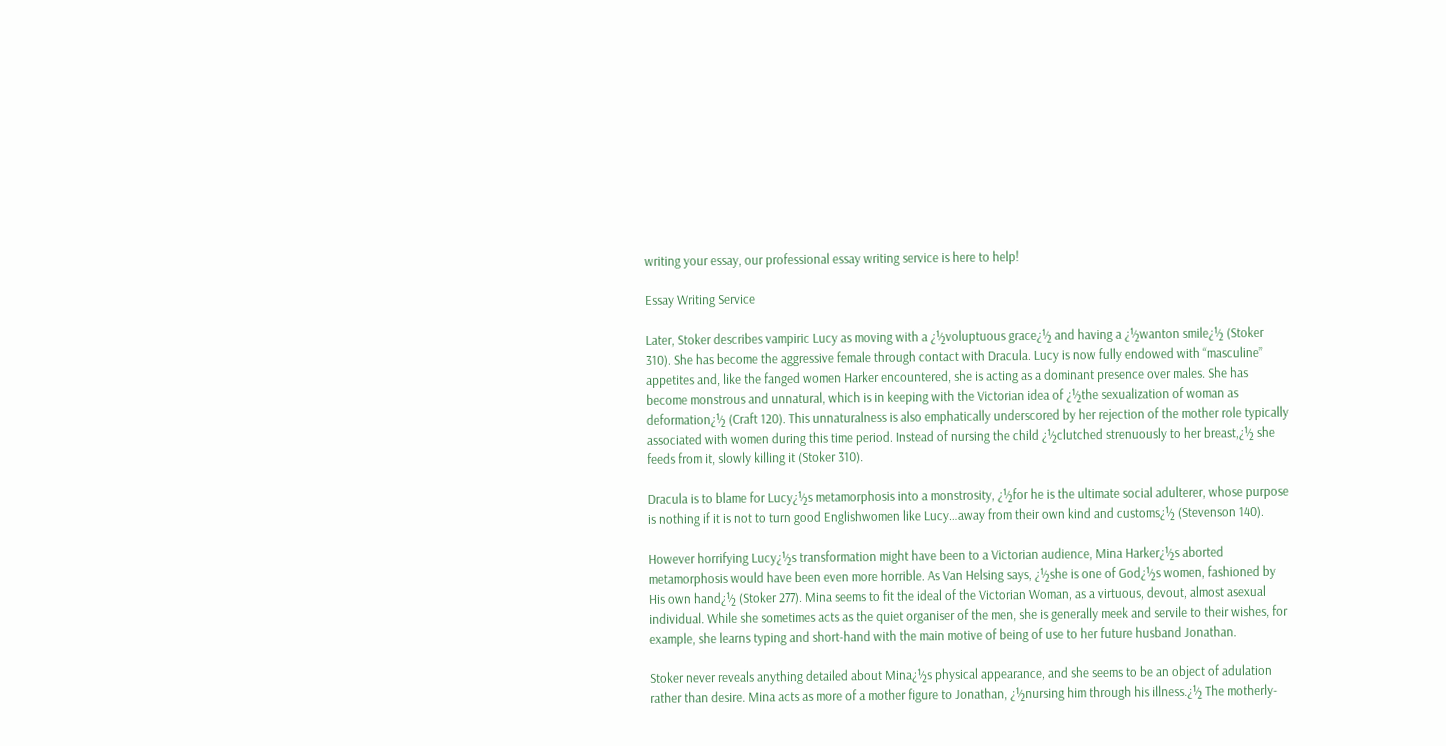writing your essay, our professional essay writing service is here to help!

Essay Writing Service

Later, Stoker describes vampiric Lucy as moving with a ¿½voluptuous grace¿½ and having a ¿½wanton smile¿½ (Stoker 310). She has become the aggressive female through contact with Dracula. Lucy is now fully endowed with “masculine” appetites and, like the fanged women Harker encountered, she is acting as a dominant presence over males. She has become monstrous and unnatural, which is in keeping with the Victorian idea of ¿½the sexualization of woman as deformation¿½ (Craft 120). This unnaturalness is also emphatically underscored by her rejection of the mother role typically associated with women during this time period. Instead of nursing the child ¿½clutched strenuously to her breast,¿½ she feeds from it, slowly killing it (Stoker 310).

Dracula is to blame for Lucy¿½s metamorphosis into a monstrosity, ¿½for he is the ultimate social adulterer, whose purpose is nothing if it is not to turn good Englishwomen like Lucy…away from their own kind and customs¿½ (Stevenson 140).

However horrifying Lucy¿½s transformation might have been to a Victorian audience, Mina Harker¿½s aborted metamorphosis would have been even more horrible. As Van Helsing says, ¿½she is one of God¿½s women, fashioned by His own hand¿½ (Stoker 277). Mina seems to fit the ideal of the Victorian Woman, as a virtuous, devout, almost asexual individual. While she sometimes acts as the quiet organiser of the men, she is generally meek and servile to their wishes, for example, she learns typing and short-hand with the main motive of being of use to her future husband Jonathan.

Stoker never reveals anything detailed about Mina¿½s physical appearance, and she seems to be an object of adulation rather than desire. Mina acts as more of a mother figure to Jonathan, ¿½nursing him through his illness.¿½ The motherly-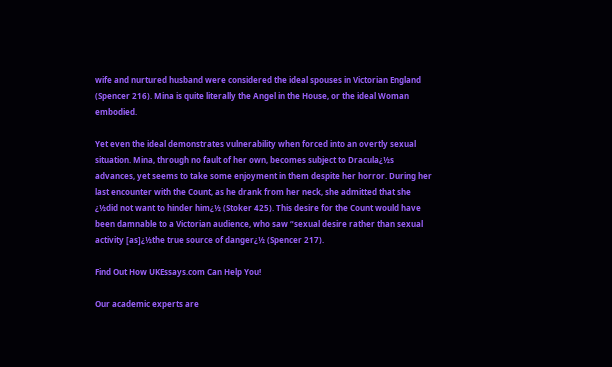wife and nurtured husband were considered the ideal spouses in Victorian England (Spencer 216). Mina is quite literally the Angel in the House, or the ideal Woman embodied.

Yet even the ideal demonstrates vulnerability when forced into an overtly sexual situation. Mina, through no fault of her own, becomes subject to Dracula¿½s advances, yet seems to take some enjoyment in them despite her horror. During her last encounter with the Count, as he drank from her neck, she admitted that she ¿½did not want to hinder him¿½ (Stoker 425). This desire for the Count would have been damnable to a Victorian audience, who saw “sexual desire rather than sexual activity [as]¿½the true source of danger¿½ (Spencer 217).

Find Out How UKEssays.com Can Help You!

Our academic experts are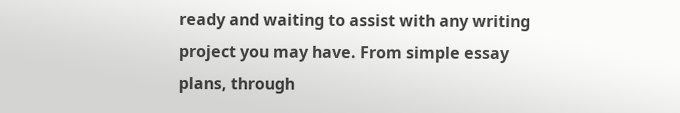ready and waiting to assist with any writing project you may have. From simple essay plans, through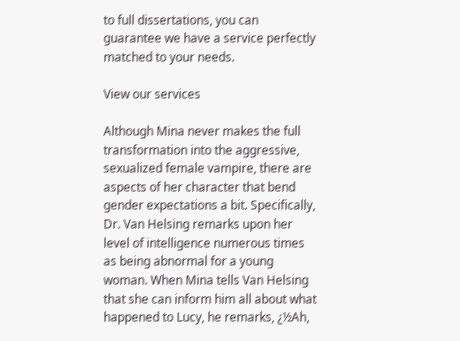to full dissertations, you can guarantee we have a service perfectly matched to your needs.

View our services

Although Mina never makes the full transformation into the aggressive, sexualized female vampire, there are aspects of her character that bend gender expectations a bit. Specifically, Dr. Van Helsing remarks upon her level of intelligence numerous times as being abnormal for a young woman. When Mina tells Van Helsing that she can inform him all about what happened to Lucy, he remarks, ¿½Ah,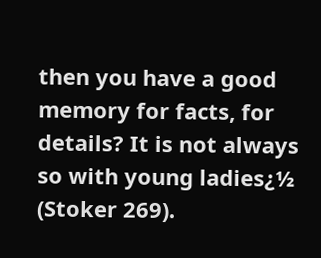then you have a good memory for facts, for details? It is not always so with young ladies¿½ (Stoker 269).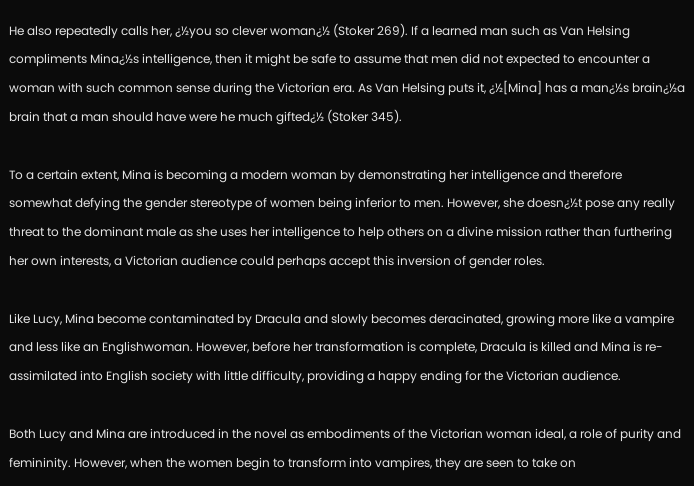He also repeatedly calls her, ¿½you so clever woman¿½ (Stoker 269). If a learned man such as Van Helsing compliments Mina¿½s intelligence, then it might be safe to assume that men did not expected to encounter a woman with such common sense during the Victorian era. As Van Helsing puts it, ¿½[Mina] has a man¿½s brain¿½a brain that a man should have were he much gifted¿½ (Stoker 345).

To a certain extent, Mina is becoming a modern woman by demonstrating her intelligence and therefore somewhat defying the gender stereotype of women being inferior to men. However, she doesn¿½t pose any really threat to the dominant male as she uses her intelligence to help others on a divine mission rather than furthering her own interests, a Victorian audience could perhaps accept this inversion of gender roles.

Like Lucy, Mina become contaminated by Dracula and slowly becomes deracinated, growing more like a vampire and less like an Englishwoman. However, before her transformation is complete, Dracula is killed and Mina is re-assimilated into English society with little difficulty, providing a happy ending for the Victorian audience.

Both Lucy and Mina are introduced in the novel as embodiments of the Victorian woman ideal, a role of purity and femininity. However, when the women begin to transform into vampires, they are seen to take on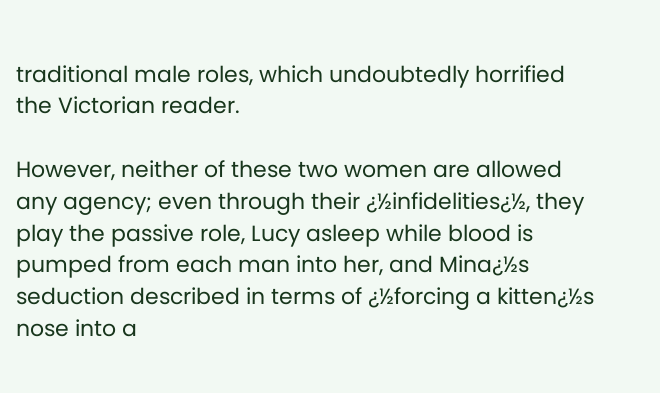traditional male roles, which undoubtedly horrified the Victorian reader.

However, neither of these two women are allowed any agency; even through their ¿½infidelities¿½, they play the passive role, Lucy asleep while blood is pumped from each man into her, and Mina¿½s seduction described in terms of ¿½forcing a kitten¿½s nose into a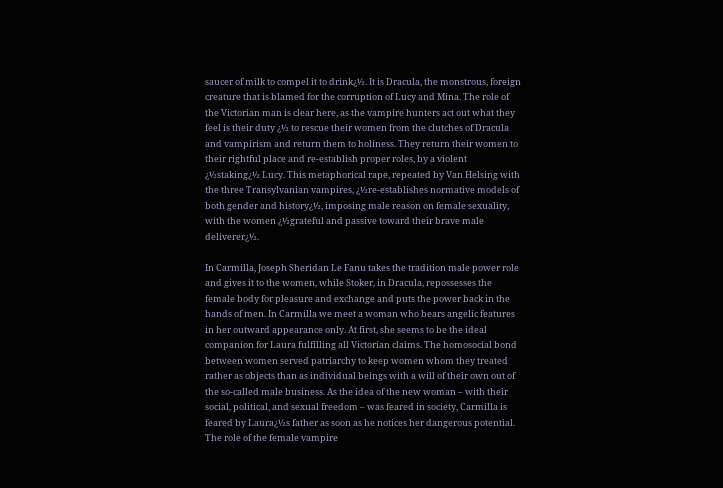saucer of milk to compel it to drink¿½. It is Dracula, the monstrous, foreign creature that is blamed for the corruption of Lucy and Mina. The role of the Victorian man is clear here, as the vampire hunters act out what they feel is their duty ¿½ to rescue their women from the clutches of Dracula and vampirism and return them to holiness. They return their women to their rightful place and re-establish proper roles, by a violent ¿½staking¿½ Lucy. This metaphorical rape, repeated by Van Helsing with the three Transylvanian vampires, ¿½re-establishes normative models of both gender and history¿½, imposing male reason on female sexuality, with the women ¿½grateful and passive toward their brave male deliverer¿½.

In Carmilla, Joseph Sheridan Le Fanu takes the tradition male power role and gives it to the women, while Stoker, in Dracula, repossesses the female body for pleasure and exchange and puts the power back in the hands of men. In Carmilla we meet a woman who bears angelic features in her outward appearance only. At first, she seems to be the ideal companion for Laura fulfilling all Victorian claims. The homosocial bond between women served patriarchy to keep women whom they treated rather as objects than as individual beings with a will of their own out of the so-called male business. As the idea of the new woman – with their social, political, and sexual freedom – was feared in society, Carmilla is feared by Laura¿½s father as soon as he notices her dangerous potential. The role of the female vampire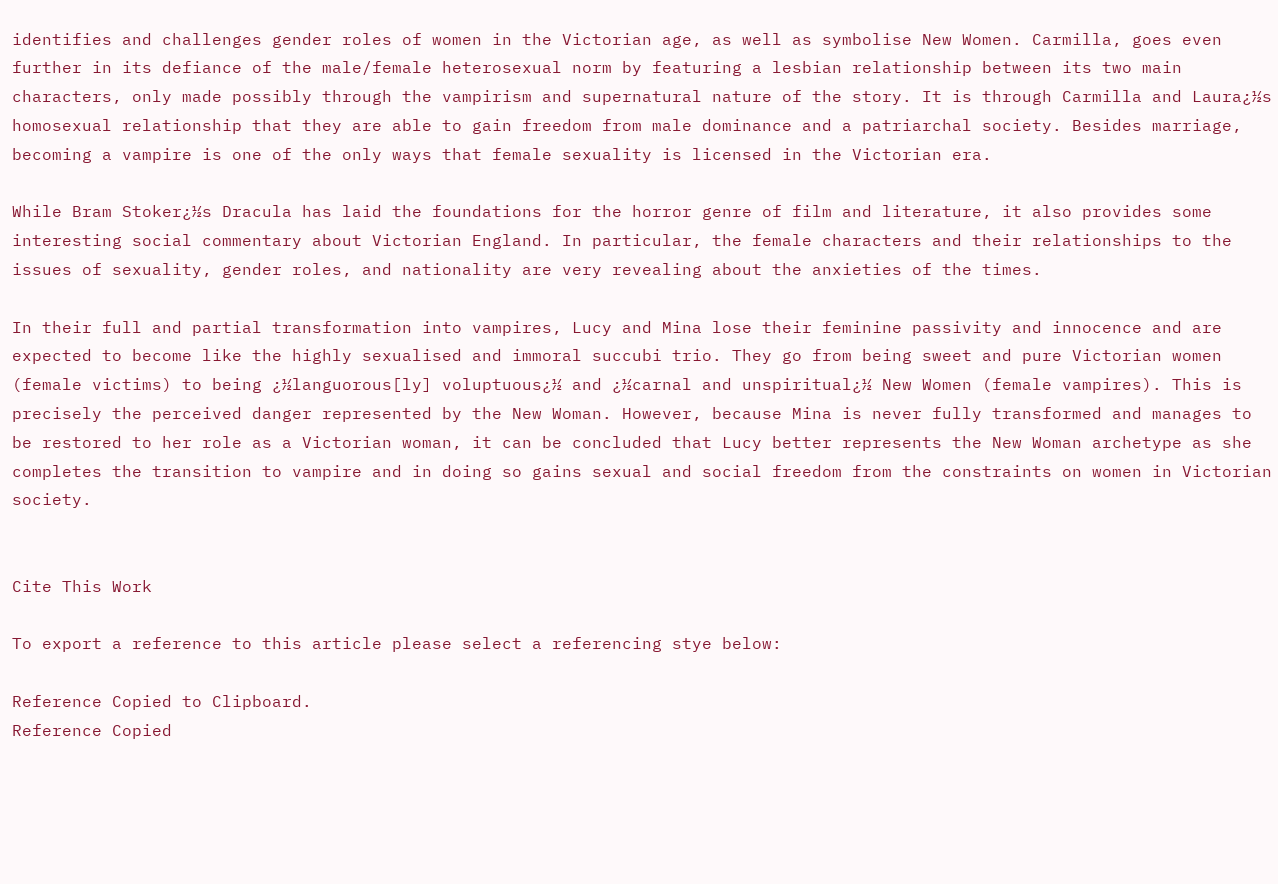identifies and challenges gender roles of women in the Victorian age, as well as symbolise New Women. Carmilla, goes even further in its defiance of the male/female heterosexual norm by featuring a lesbian relationship between its two main characters, only made possibly through the vampirism and supernatural nature of the story. It is through Carmilla and Laura¿½s homosexual relationship that they are able to gain freedom from male dominance and a patriarchal society. Besides marriage, becoming a vampire is one of the only ways that female sexuality is licensed in the Victorian era.

While Bram Stoker¿½s Dracula has laid the foundations for the horror genre of film and literature, it also provides some interesting social commentary about Victorian England. In particular, the female characters and their relationships to the issues of sexuality, gender roles, and nationality are very revealing about the anxieties of the times.

In their full and partial transformation into vampires, Lucy and Mina lose their feminine passivity and innocence and are expected to become like the highly sexualised and immoral succubi trio. They go from being sweet and pure Victorian women (female victims) to being ¿½languorous[ly] voluptuous¿½ and ¿½carnal and unspiritual¿½ New Women (female vampires). This is precisely the perceived danger represented by the New Woman. However, because Mina is never fully transformed and manages to be restored to her role as a Victorian woman, it can be concluded that Lucy better represents the New Woman archetype as she completes the transition to vampire and in doing so gains sexual and social freedom from the constraints on women in Victorian society.


Cite This Work

To export a reference to this article please select a referencing stye below:

Reference Copied to Clipboard.
Reference Copied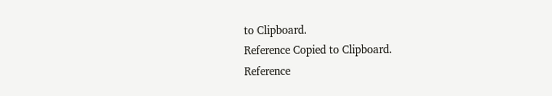to Clipboard.
Reference Copied to Clipboard.
Reference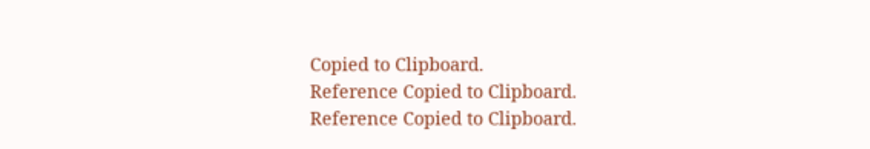Copied to Clipboard.
Reference Copied to Clipboard.
Reference Copied to Clipboard.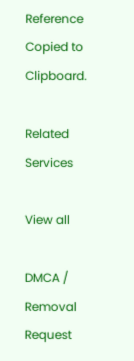Reference Copied to Clipboard.

Related Services

View all

DMCA / Removal Request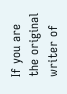If you are the original writer of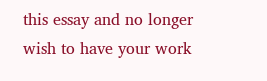this essay and no longer wish to have your work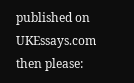published on UKEssays.com then please: